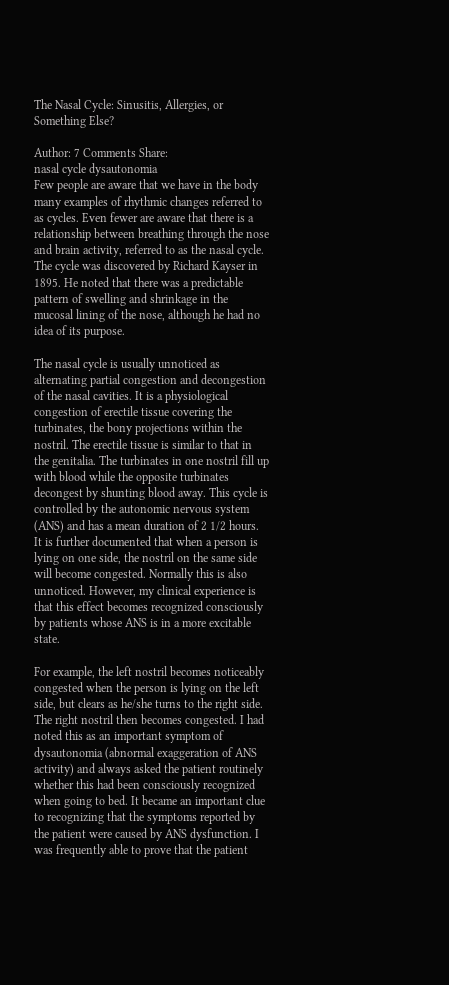The Nasal Cycle: Sinusitis, Allergies, or Something Else?

Author: 7 Comments Share:
nasal cycle dysautonomia
Few people are aware that we have in the body many examples of rhythmic changes referred to as cycles. Even fewer are aware that there is a relationship between breathing through the nose and brain activity, referred to as the nasal cycle. The cycle was discovered by Richard Kayser in 1895. He noted that there was a predictable pattern of swelling and shrinkage in the mucosal lining of the nose, although he had no idea of its purpose.

The nasal cycle is usually unnoticed as alternating partial congestion and decongestion of the nasal cavities. It is a physiological congestion of erectile tissue covering the turbinates, the bony projections within the nostril. The erectile tissue is similar to that in the genitalia. The turbinates in one nostril fill up with blood while the opposite turbinates decongest by shunting blood away. This cycle is controlled by the autonomic nervous system (ANS) and has a mean duration of 2 1/2 hours. It is further documented that when a person is lying on one side, the nostril on the same side will become congested. Normally this is also unnoticed. However, my clinical experience is that this effect becomes recognized consciously by patients whose ANS is in a more excitable state.

For example, the left nostril becomes noticeably congested when the person is lying on the left side, but clears as he/she turns to the right side. The right nostril then becomes congested. I had noted this as an important symptom of dysautonomia (abnormal exaggeration of ANS activity) and always asked the patient routinely whether this had been consciously recognized when going to bed. It became an important clue to recognizing that the symptoms reported by the patient were caused by ANS dysfunction. I was frequently able to prove that the patient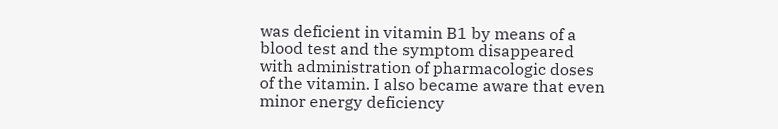was deficient in vitamin B1 by means of a blood test and the symptom disappeared with administration of pharmacologic doses of the vitamin. I also became aware that even minor energy deficiency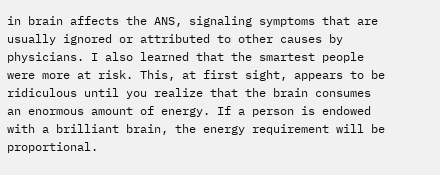in brain affects the ANS, signaling symptoms that are usually ignored or attributed to other causes by physicians. I also learned that the smartest people were more at risk. This, at first sight, appears to be ridiculous until you realize that the brain consumes an enormous amount of energy. If a person is endowed with a brilliant brain, the energy requirement will be proportional.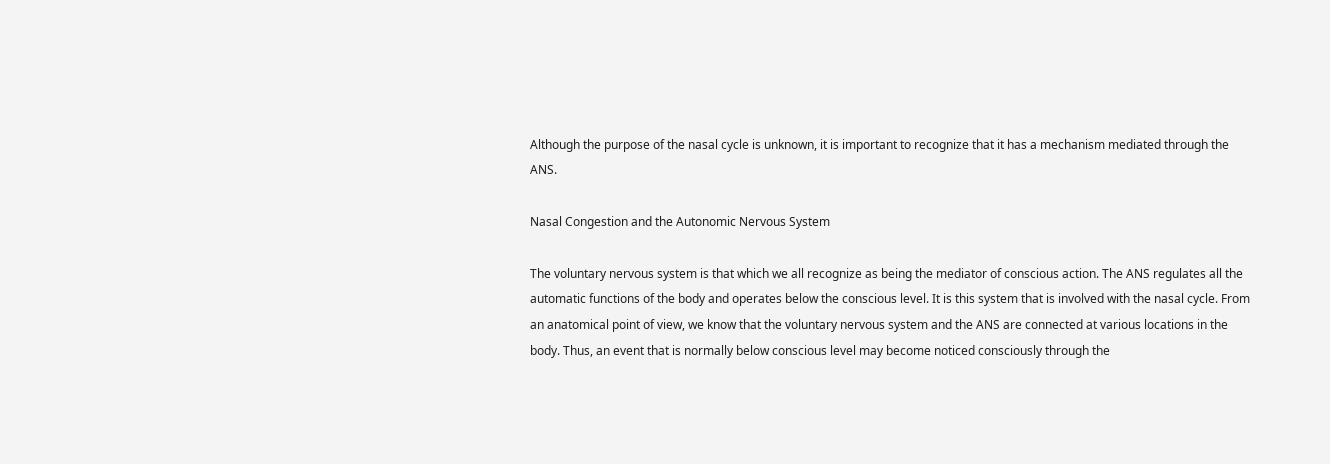Although the purpose of the nasal cycle is unknown, it is important to recognize that it has a mechanism mediated through the ANS.

Nasal Congestion and the Autonomic Nervous System

The voluntary nervous system is that which we all recognize as being the mediator of conscious action. The ANS regulates all the automatic functions of the body and operates below the conscious level. It is this system that is involved with the nasal cycle. From an anatomical point of view, we know that the voluntary nervous system and the ANS are connected at various locations in the body. Thus, an event that is normally below conscious level may become noticed consciously through the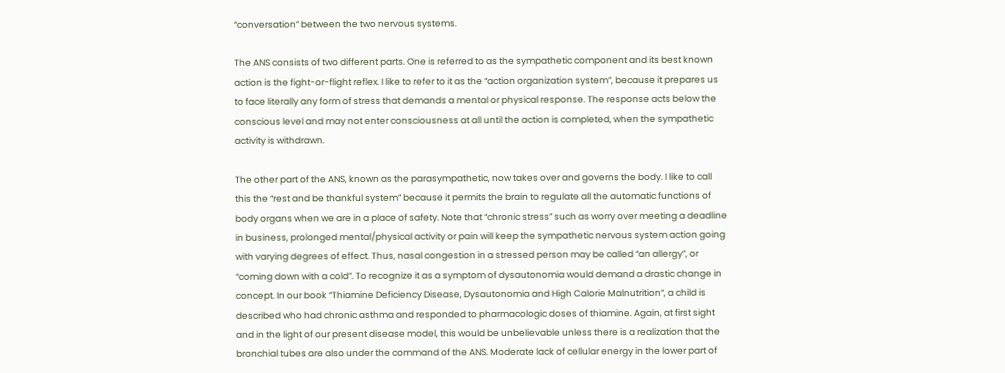“conversation” between the two nervous systems.

The ANS consists of two different parts. One is referred to as the sympathetic component and its best known action is the fight-or-flight reflex. I like to refer to it as the “action organization system”, because it prepares us to face literally any form of stress that demands a mental or physical response. The response acts below the conscious level and may not enter consciousness at all until the action is completed, when the sympathetic activity is withdrawn.

The other part of the ANS, known as the parasympathetic, now takes over and governs the body. I like to call this the “rest and be thankful system” because it permits the brain to regulate all the automatic functions of body organs when we are in a place of safety. Note that “chronic stress” such as worry over meeting a deadline in business, prolonged mental/physical activity or pain will keep the sympathetic nervous system action going with varying degrees of effect. Thus, nasal congestion in a stressed person may be called “an allergy”, or “coming down with a cold”. To recognize it as a symptom of dysautonomia would demand a drastic change in concept. In our book “Thiamine Deficiency Disease, Dysautonomia and High Calorie Malnutrition“, a child is described who had chronic asthma and responded to pharmacologic doses of thiamine. Again, at first sight and in the light of our present disease model, this would be unbelievable unless there is a realization that the bronchial tubes are also under the command of the ANS. Moderate lack of cellular energy in the lower part of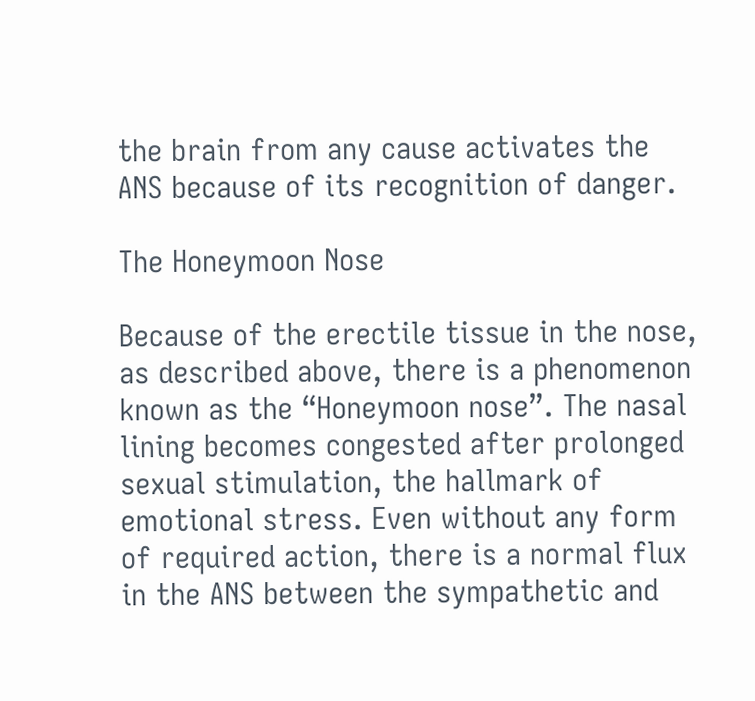the brain from any cause activates the ANS because of its recognition of danger.

The Honeymoon Nose

Because of the erectile tissue in the nose, as described above, there is a phenomenon known as the “Honeymoon nose”. The nasal lining becomes congested after prolonged sexual stimulation, the hallmark of emotional stress. Even without any form of required action, there is a normal flux in the ANS between the sympathetic and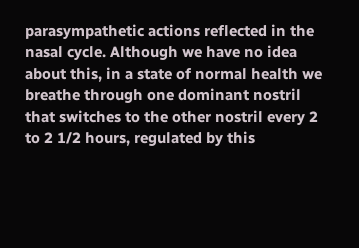parasympathetic actions reflected in the nasal cycle. Although we have no idea about this, in a state of normal health we breathe through one dominant nostril that switches to the other nostril every 2 to 2 1/2 hours, regulated by this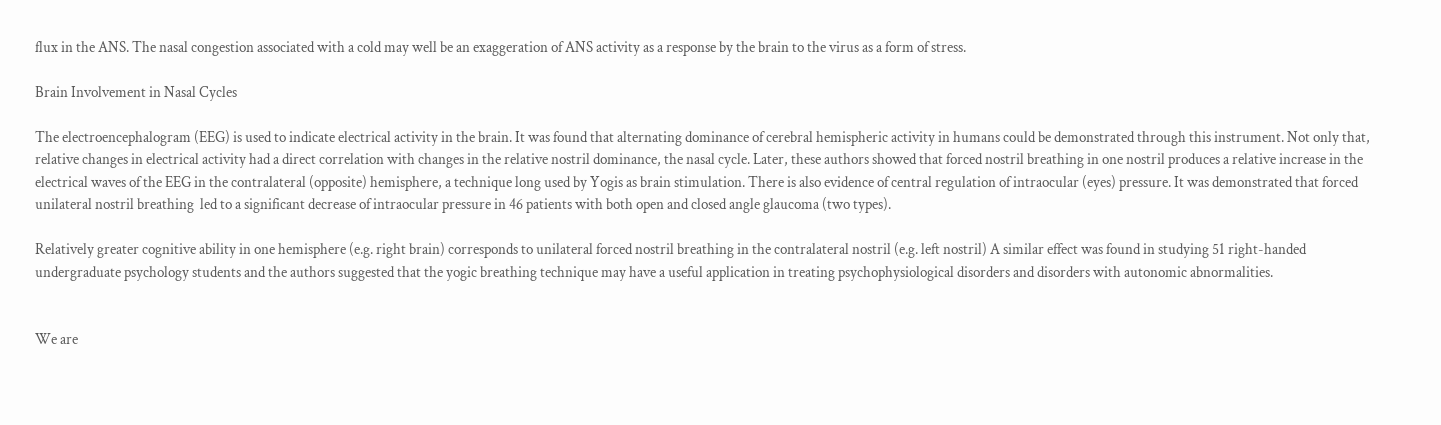flux in the ANS. The nasal congestion associated with a cold may well be an exaggeration of ANS activity as a response by the brain to the virus as a form of stress.

Brain Involvement in Nasal Cycles

The electroencephalogram (EEG) is used to indicate electrical activity in the brain. It was found that alternating dominance of cerebral hemispheric activity in humans could be demonstrated through this instrument. Not only that, relative changes in electrical activity had a direct correlation with changes in the relative nostril dominance, the nasal cycle. Later, these authors showed that forced nostril breathing in one nostril produces a relative increase in the electrical waves of the EEG in the contralateral (opposite) hemisphere, a technique long used by Yogis as brain stimulation. There is also evidence of central regulation of intraocular (eyes) pressure. It was demonstrated that forced unilateral nostril breathing  led to a significant decrease of intraocular pressure in 46 patients with both open and closed angle glaucoma (two types).

Relatively greater cognitive ability in one hemisphere (e.g. right brain) corresponds to unilateral forced nostril breathing in the contralateral nostril (e.g. left nostril) A similar effect was found in studying 51 right-handed undergraduate psychology students and the authors suggested that the yogic breathing technique may have a useful application in treating psychophysiological disorders and disorders with autonomic abnormalities.


We are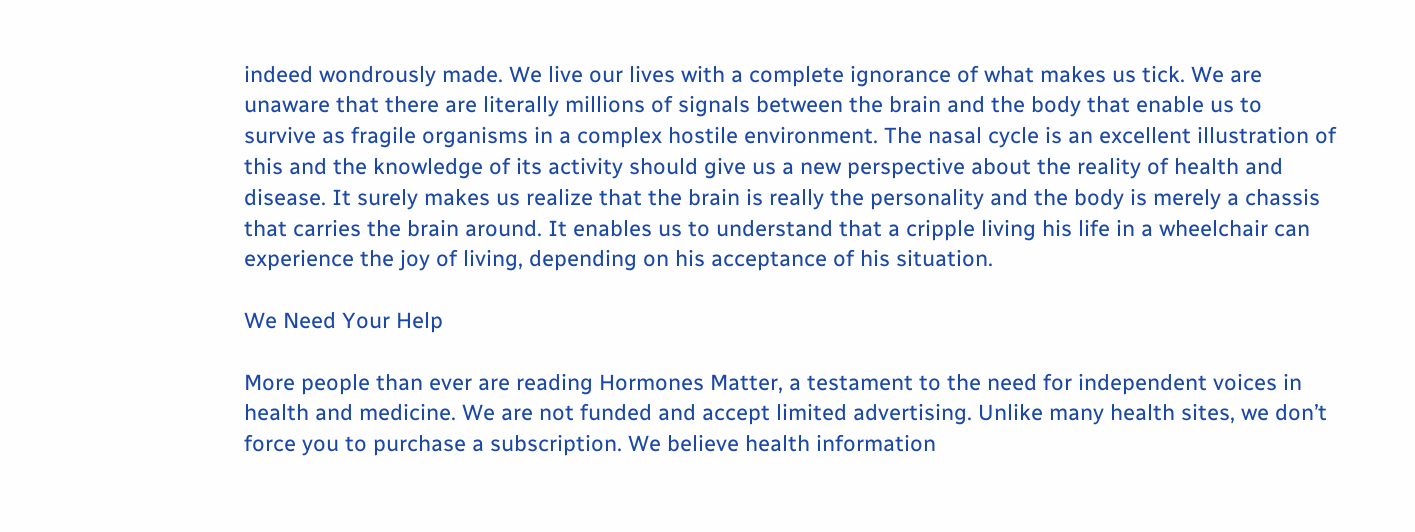indeed wondrously made. We live our lives with a complete ignorance of what makes us tick. We are unaware that there are literally millions of signals between the brain and the body that enable us to survive as fragile organisms in a complex hostile environment. The nasal cycle is an excellent illustration of this and the knowledge of its activity should give us a new perspective about the reality of health and disease. It surely makes us realize that the brain is really the personality and the body is merely a chassis that carries the brain around. It enables us to understand that a cripple living his life in a wheelchair can experience the joy of living, depending on his acceptance of his situation.

We Need Your Help

More people than ever are reading Hormones Matter, a testament to the need for independent voices in health and medicine. We are not funded and accept limited advertising. Unlike many health sites, we don’t force you to purchase a subscription. We believe health information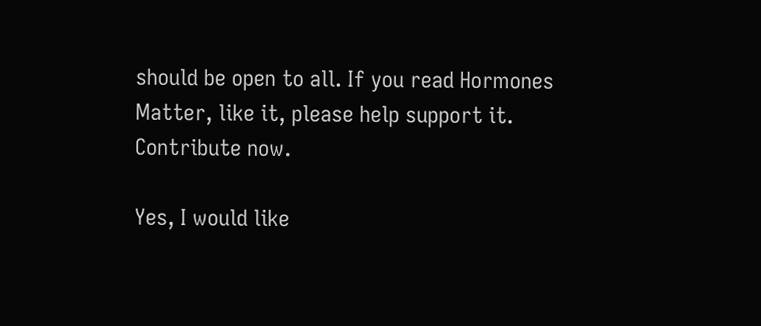should be open to all. If you read Hormones Matter, like it, please help support it. Contribute now.

Yes, I would like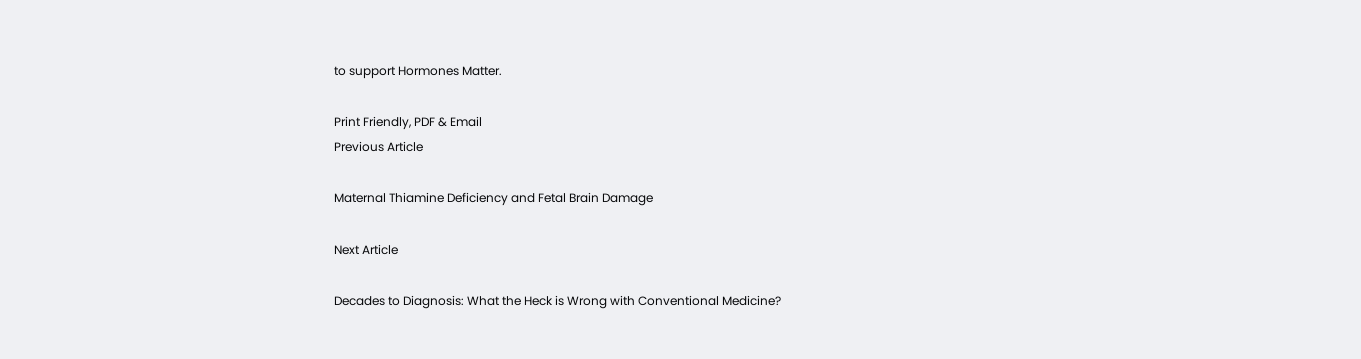to support Hormones Matter.

Print Friendly, PDF & Email
Previous Article

Maternal Thiamine Deficiency and Fetal Brain Damage

Next Article

Decades to Diagnosis: What the Heck is Wrong with Conventional Medicine?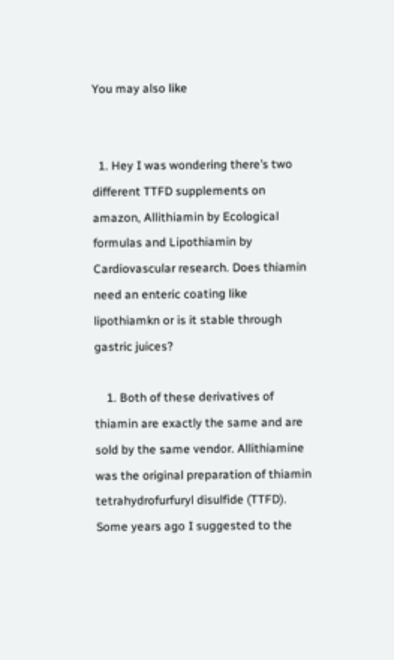You may also like


  1. Hey I was wondering there’s two different TTFD supplements on amazon, Allithiamin by Ecological formulas and Lipothiamin by Cardiovascular research. Does thiamin need an enteric coating like lipothiamkn or is it stable through gastric juices?

    1. Both of these derivatives of thiamin are exactly the same and are sold by the same vendor. Allithiamine was the original preparation of thiamin tetrahydrofurfuryl disulfide (TTFD). Some years ago I suggested to the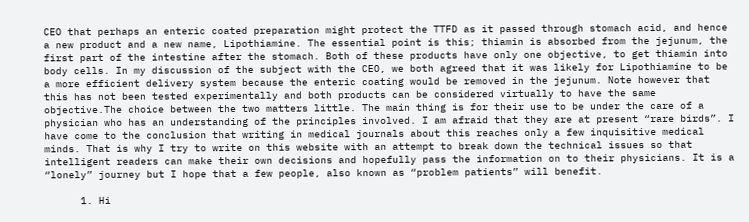CEO that perhaps an enteric coated preparation might protect the TTFD as it passed through stomach acid, and hence a new product and a new name, Lipothiamine. The essential point is this; thiamin is absorbed from the jejunum, the first part of the intestine after the stomach. Both of these products have only one objective, to get thiamin into body cells. In my discussion of the subject with the CEO, we both agreed that it was likely for Lipothiamine to be a more efficient delivery system because the enteric coating would be removed in the jejunum. Note however that this has not been tested experimentally and both products can be considered virtually to have the same objective.The choice between the two matters little. The main thing is for their use to be under the care of a physician who has an understanding of the principles involved. I am afraid that they are at present “rare birds”. I have come to the conclusion that writing in medical journals about this reaches only a few inquisitive medical minds. That is why I try to write on this website with an attempt to break down the technical issues so that intelligent readers can make their own decisions and hopefully pass the information on to their physicians. It is a “lonely” journey but I hope that a few people, also known as “problem patients” will benefit.

      1. Hi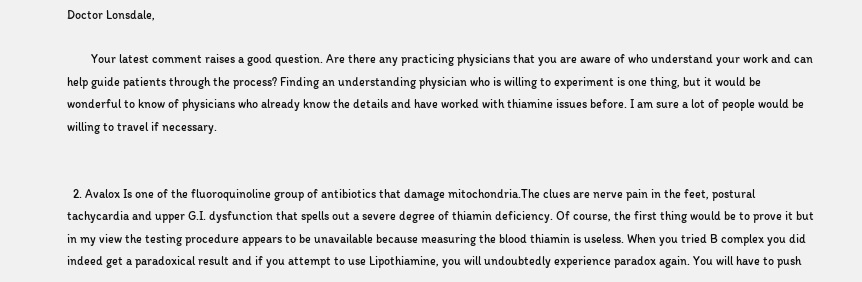Doctor Lonsdale,

        Your latest comment raises a good question. Are there any practicing physicians that you are aware of who understand your work and can help guide patients through the process? Finding an understanding physician who is willing to experiment is one thing, but it would be wonderful to know of physicians who already know the details and have worked with thiamine issues before. I am sure a lot of people would be willing to travel if necessary.


  2. Avalox Is one of the fluoroquinoline group of antibiotics that damage mitochondria.The clues are nerve pain in the feet, postural tachycardia and upper G.I. dysfunction that spells out a severe degree of thiamin deficiency. Of course, the first thing would be to prove it but in my view the testing procedure appears to be unavailable because measuring the blood thiamin is useless. When you tried B complex you did indeed get a paradoxical result and if you attempt to use Lipothiamine, you will undoubtedly experience paradox again. You will have to push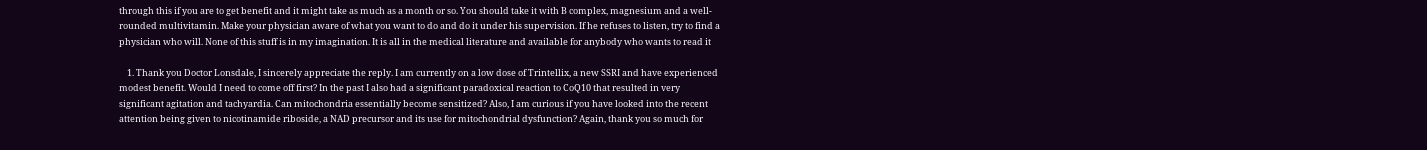through this if you are to get benefit and it might take as much as a month or so. You should take it with B complex, magnesium and a well-rounded multivitamin. Make your physician aware of what you want to do and do it under his supervision. If he refuses to listen, try to find a physician who will. None of this stuff is in my imagination. It is all in the medical literature and available for anybody who wants to read it

    1. Thank you Doctor Lonsdale, I sincerely appreciate the reply. I am currently on a low dose of Trintellix, a new SSRI and have experienced modest benefit. Would I need to come off first? In the past I also had a significant paradoxical reaction to CoQ10 that resulted in very significant agitation and tachyardia. Can mitochondria essentially become sensitized? Also, I am curious if you have looked into the recent attention being given to nicotinamide riboside, a NAD precursor and its use for mitochondrial dysfunction? Again, thank you so much for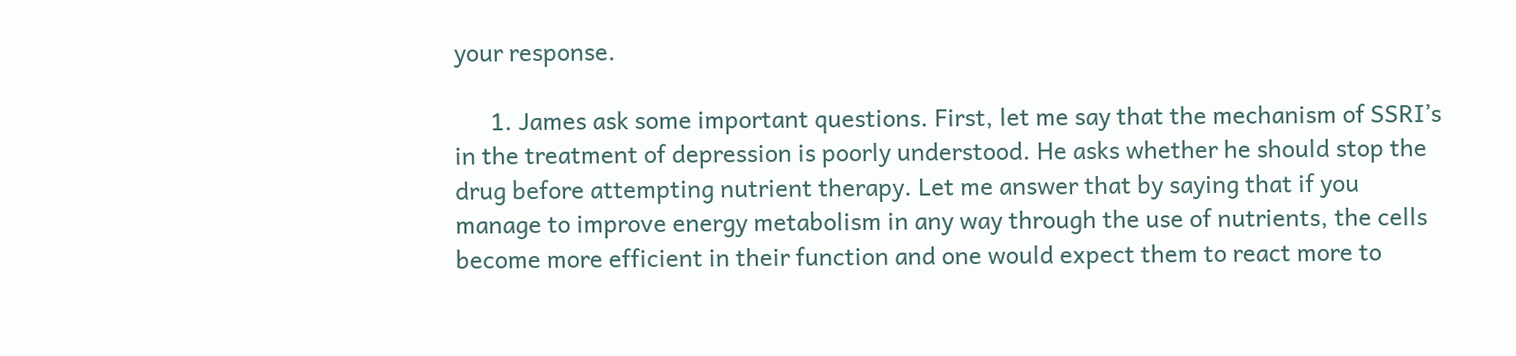your response.

      1. James ask some important questions. First, let me say that the mechanism of SSRI’s in the treatment of depression is poorly understood. He asks whether he should stop the drug before attempting nutrient therapy. Let me answer that by saying that if you manage to improve energy metabolism in any way through the use of nutrients, the cells become more efficient in their function and one would expect them to react more to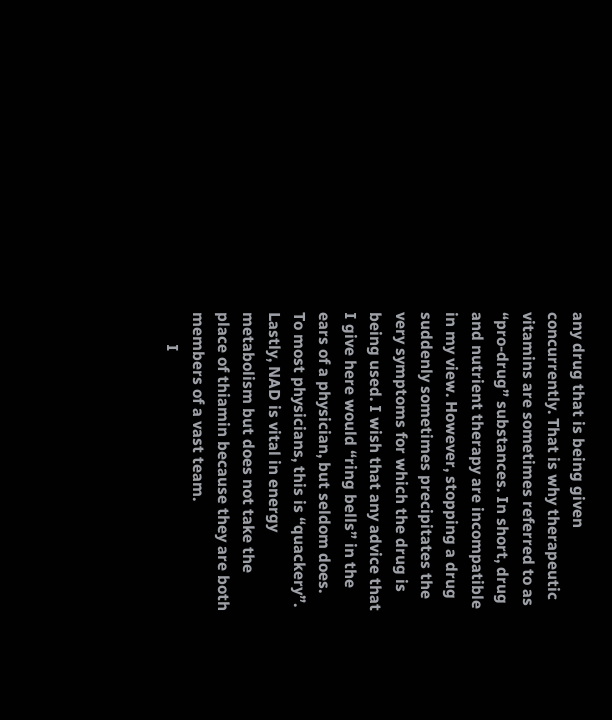any drug that is being given concurrently. That is why therapeutic vitamins are sometimes referred to as “pro-drug” substances. In short, drug and nutrient therapy are incompatible in my view. However, stopping a drug suddenly sometimes precipitates the very symptoms for which the drug is being used. I wish that any advice that I give here would “ring bells” in the ears of a physician, but seldom does. To most physicians, this is “quackery”. Lastly, NAD is vital in energy metabolism but does not take the place of thiamin because they are both members of a vast team.
        I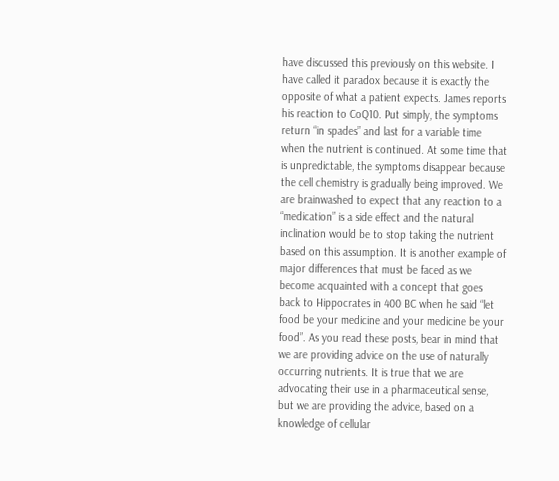have discussed this previously on this website. I have called it paradox because it is exactly the opposite of what a patient expects. James reports his reaction to CoQ10. Put simply, the symptoms return “in spades” and last for a variable time when the nutrient is continued. At some time that is unpredictable, the symptoms disappear because the cell chemistry is gradually being improved. We are brainwashed to expect that any reaction to a “medication” is a side effect and the natural inclination would be to stop taking the nutrient based on this assumption. It is another example of major differences that must be faced as we become acquainted with a concept that goes back to Hippocrates in 400 BC when he said “let food be your medicine and your medicine be your food”. As you read these posts, bear in mind that we are providing advice on the use of naturally occurring nutrients. It is true that we are advocating their use in a pharmaceutical sense, but we are providing the advice, based on a knowledge of cellular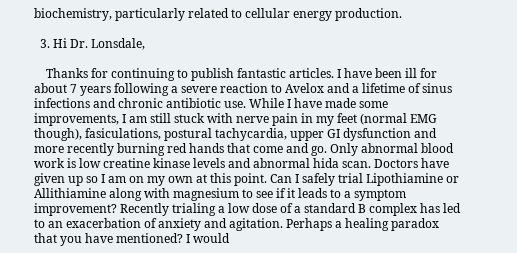biochemistry, particularly related to cellular energy production.

  3. Hi Dr. Lonsdale,

    Thanks for continuing to publish fantastic articles. I have been ill for about 7 years following a severe reaction to Avelox and a lifetime of sinus infections and chronic antibiotic use. While I have made some improvements, I am still stuck with nerve pain in my feet (normal EMG though), fasiculations, postural tachycardia, upper GI dysfunction and more recently burning red hands that come and go. Only abnormal blood work is low creatine kinase levels and abnormal hida scan. Doctors have given up so I am on my own at this point. Can I safely trial Lipothiamine or Allithiamine along with magnesium to see if it leads to a symptom improvement? Recently trialing a low dose of a standard B complex has led to an exacerbation of anxiety and agitation. Perhaps a healing paradox that you have mentioned? I would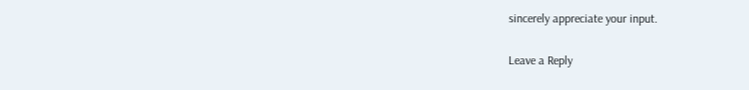sincerely appreciate your input.

Leave a Reply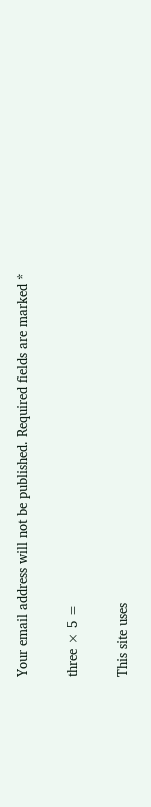Your email address will not be published. Required fields are marked *

three × 5 =

This site uses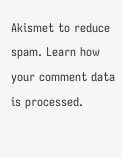Akismet to reduce spam. Learn how your comment data is processed.